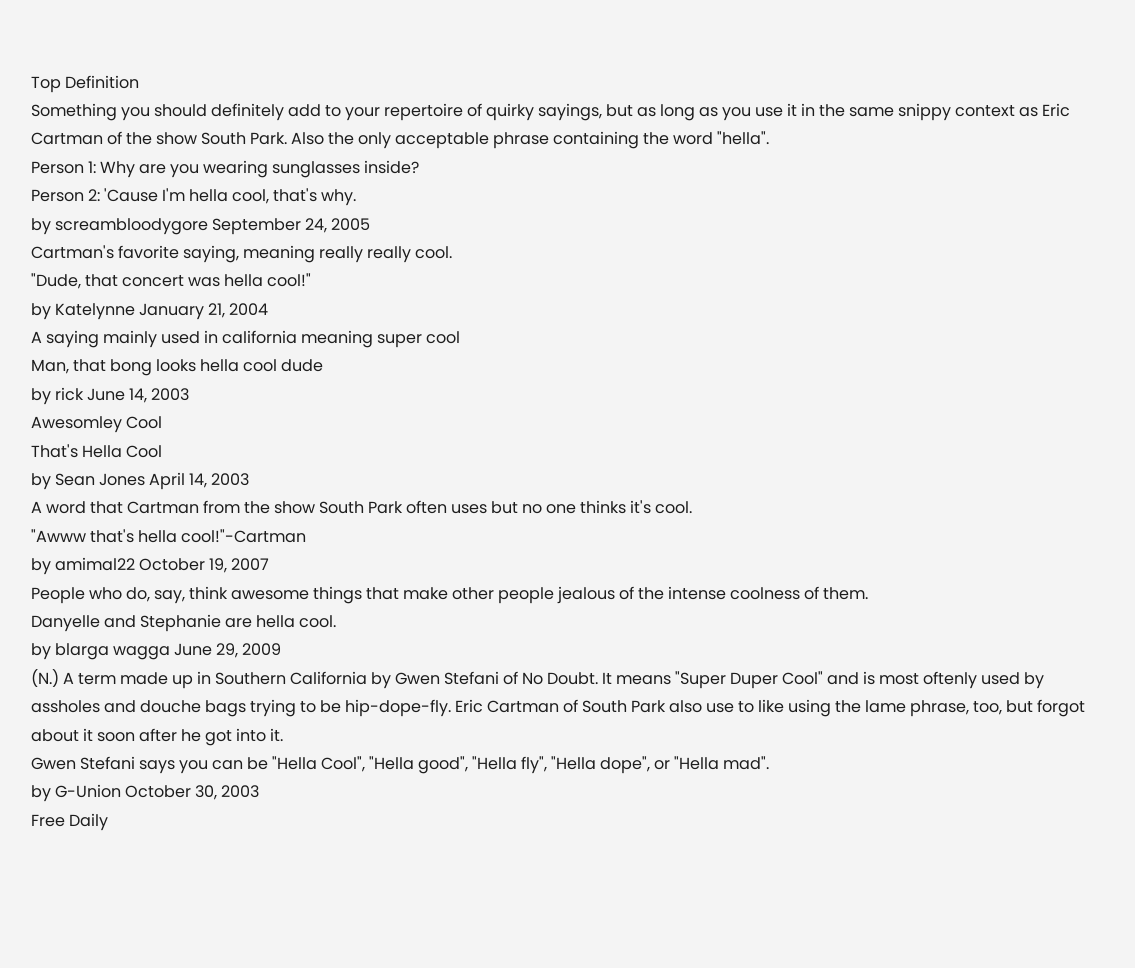Top Definition
Something you should definitely add to your repertoire of quirky sayings, but as long as you use it in the same snippy context as Eric Cartman of the show South Park. Also the only acceptable phrase containing the word "hella".
Person 1: Why are you wearing sunglasses inside?
Person 2: 'Cause I'm hella cool, that's why.
by screambloodygore September 24, 2005
Cartman's favorite saying, meaning really really cool.
"Dude, that concert was hella cool!"
by Katelynne January 21, 2004
A saying mainly used in california meaning super cool
Man, that bong looks hella cool dude
by rick June 14, 2003
Awesomley Cool
That's Hella Cool
by Sean Jones April 14, 2003
A word that Cartman from the show South Park often uses but no one thinks it's cool.
"Awww that's hella cool!"-Cartman
by amimal22 October 19, 2007
People who do, say, think awesome things that make other people jealous of the intense coolness of them.
Danyelle and Stephanie are hella cool.
by blarga wagga June 29, 2009
(N.) A term made up in Southern California by Gwen Stefani of No Doubt. It means "Super Duper Cool" and is most oftenly used by assholes and douche bags trying to be hip-dope-fly. Eric Cartman of South Park also use to like using the lame phrase, too, but forgot about it soon after he got into it.
Gwen Stefani says you can be "Hella Cool", "Hella good", "Hella fly", "Hella dope", or "Hella mad".
by G-Union October 30, 2003
Free Daily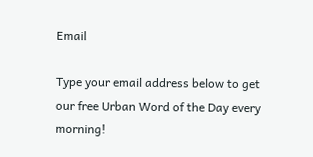Email

Type your email address below to get our free Urban Word of the Day every morning!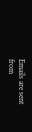Emails are sent from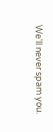We'll never spam you.